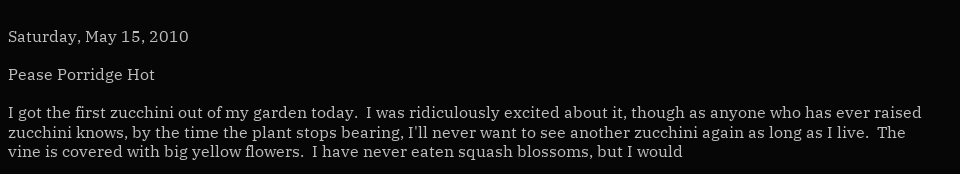Saturday, May 15, 2010

Pease Porridge Hot

I got the first zucchini out of my garden today.  I was ridiculously excited about it, though as anyone who has ever raised zucchini knows, by the time the plant stops bearing, I'll never want to see another zucchini again as long as I live.  The vine is covered with big yellow flowers.  I have never eaten squash blossoms, but I would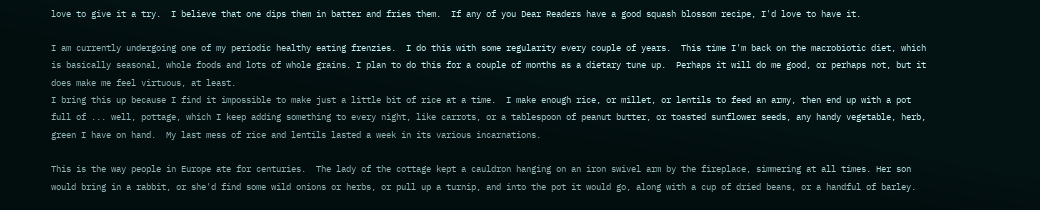love to give it a try.  I believe that one dips them in batter and fries them.  If any of you Dear Readers have a good squash blossom recipe, I'd love to have it.

I am currently undergoing one of my periodic healthy eating frenzies.  I do this with some regularity every couple of years.  This time I'm back on the macrobiotic diet, which is basically seasonal, whole foods and lots of whole grains. I plan to do this for a couple of months as a dietary tune up.  Perhaps it will do me good, or perhaps not, but it does make me feel virtuous, at least.
I bring this up because I find it impossible to make just a little bit of rice at a time.  I make enough rice, or millet, or lentils to feed an army, then end up with a pot full of ... well, pottage, which I keep adding something to every night, like carrots, or a tablespoon of peanut butter, or toasted sunflower seeds, any handy vegetable, herb, green I have on hand.  My last mess of rice and lentils lasted a week in its various incarnations.

This is the way people in Europe ate for centuries.  The lady of the cottage kept a cauldron hanging on an iron swivel arm by the fireplace, simmering at all times. Her son would bring in a rabbit, or she'd find some wild onions or herbs, or pull up a turnip, and into the pot it would go, along with a cup of dried beans, or a handful of barley.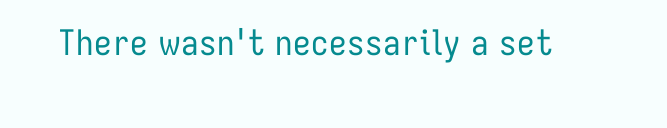There wasn't necessarily a set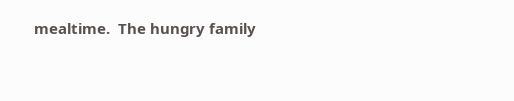mealtime.  The hungry family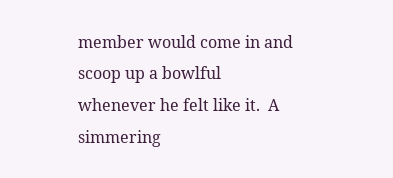member would come in and scoop up a bowlful whenever he felt like it.  A simmering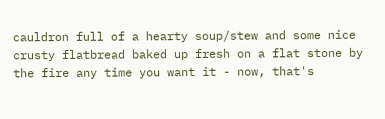cauldron full of a hearty soup/stew and some nice crusty flatbread baked up fresh on a flat stone by the fire any time you want it - now, that's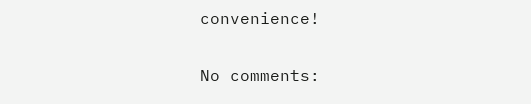convenience!


No comments: